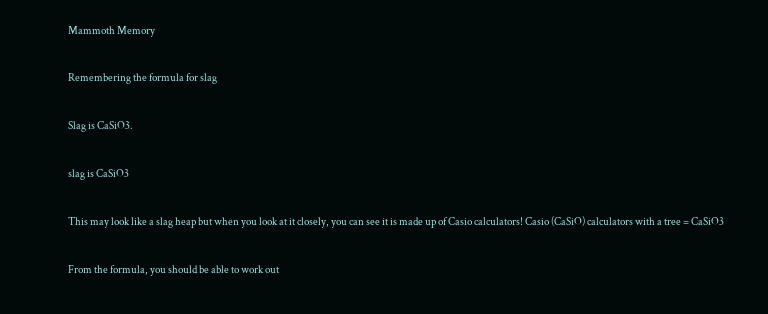Mammoth Memory

Remembering the formula for slag

Slag is CaSiO3.

slag is CaSiO3

This may look like a slag heap but when you look at it closely, you can see it is made up of Casio calculators! Casio (CaSiO) calculators with a tree = CaSiO3

From the formula, you should be able to work out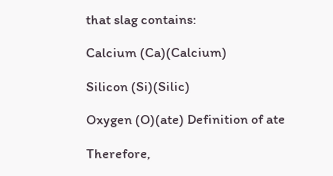that slag contains:

Calcium (Ca)(Calcium)

Silicon (Si)(Silic)

Oxygen (O)(ate) Definition of ate

Therefore,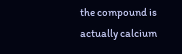the compound is actually calcium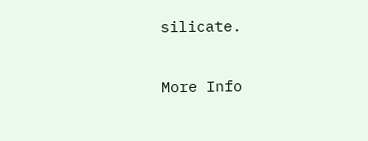silicate.

More Info